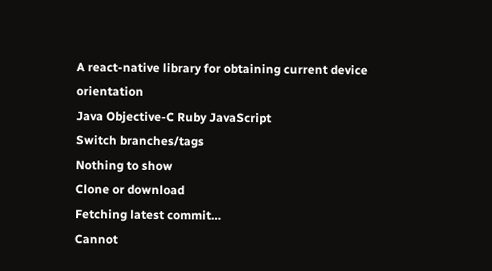A react-native library for obtaining current device orientation
Java Objective-C Ruby JavaScript
Switch branches/tags
Nothing to show
Clone or download
Fetching latest commit…
Cannot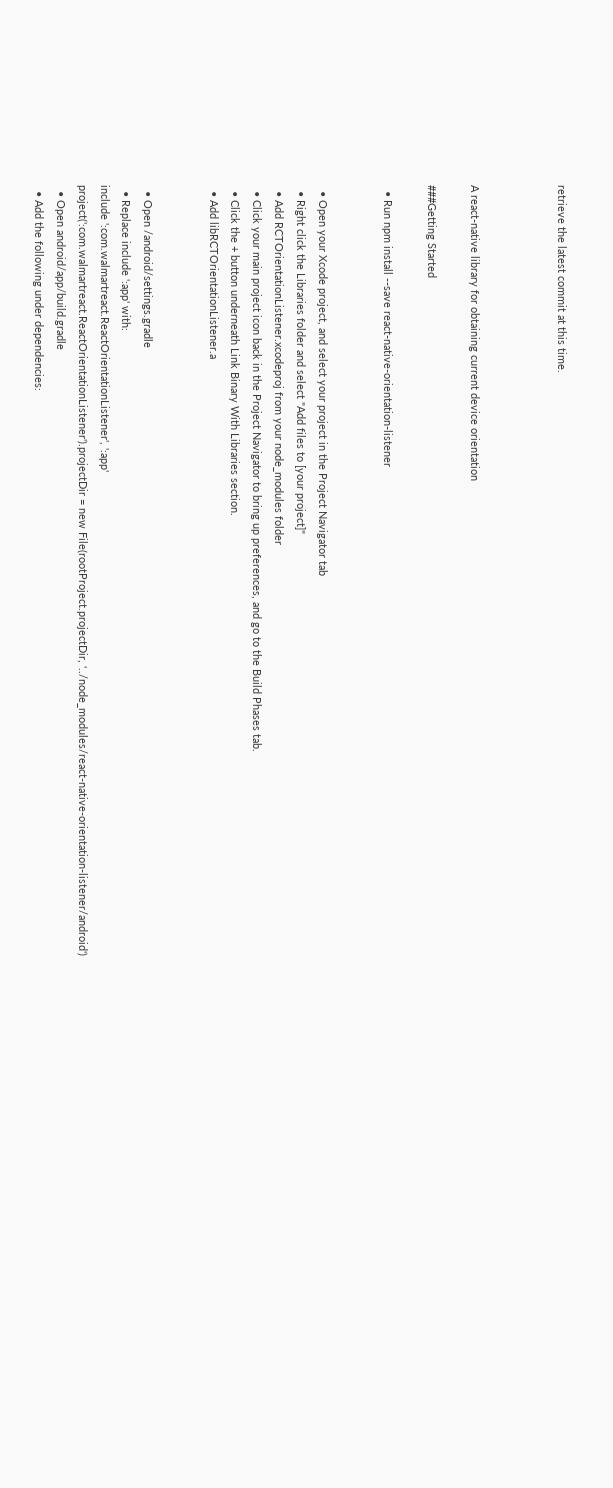retrieve the latest commit at this time.



A react-native library for obtaining current device orientation

###Getting Started

  • Run npm install --save react-native-orientation-listener


  • Open your Xcode project, and select your project in the Project Navigator tab
  • Right click the Libraries folder and select "Add files to [your project]"
  • Add RCTOrientationListener.xcodeproj from your node_modules folder
  • Click your main project icon back in the Project Navigator to bring up preferences, and go to the Build Phases tab.
  • Click the + button underneath Link Binary With Libraries section.
  • Add libRCTOrientationListener.a


  • Open /android/settings.gradle
  • Replace include ':app' with:
include ':com.walmartreact.ReactOrientationListener', ':app'
project(':com.walmartreact.ReactOrientationListener').projectDir = new File(rootProject.projectDir, '../node_modules/react-native-orientation-listener/android')
  • Open android/app/build.gradle
  • Add the following under dependencies: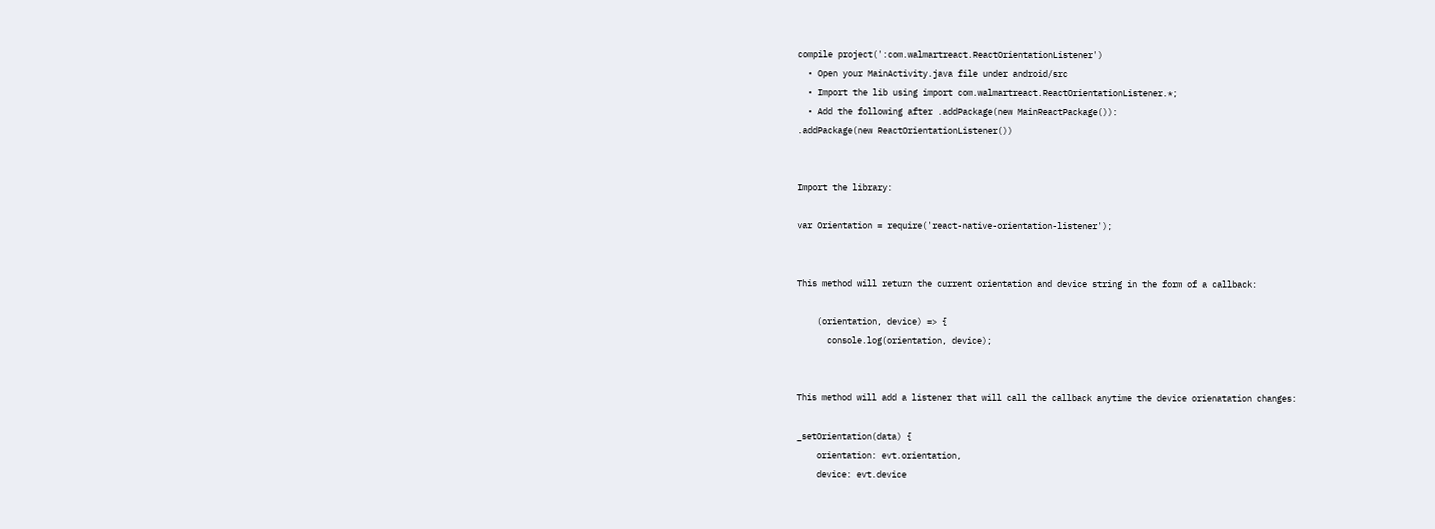compile project(':com.walmartreact.ReactOrientationListener')
  • Open your MainActivity.java file under android/src
  • Import the lib using import com.walmartreact.ReactOrientationListener.*;
  • Add the following after .addPackage(new MainReactPackage()):
.addPackage(new ReactOrientationListener())


Import the library:

var Orientation = require('react-native-orientation-listener');


This method will return the current orientation and device string in the form of a callback:

    (orientation, device) => {
      console.log(orientation, device);


This method will add a listener that will call the callback anytime the device orienatation changes:

_setOrientation(data) {
    orientation: evt.orientation,
    device: evt.device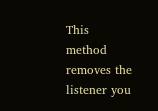This method removes the listener you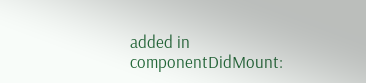added in componentDidMount: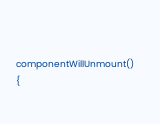componentWillUnmount() {